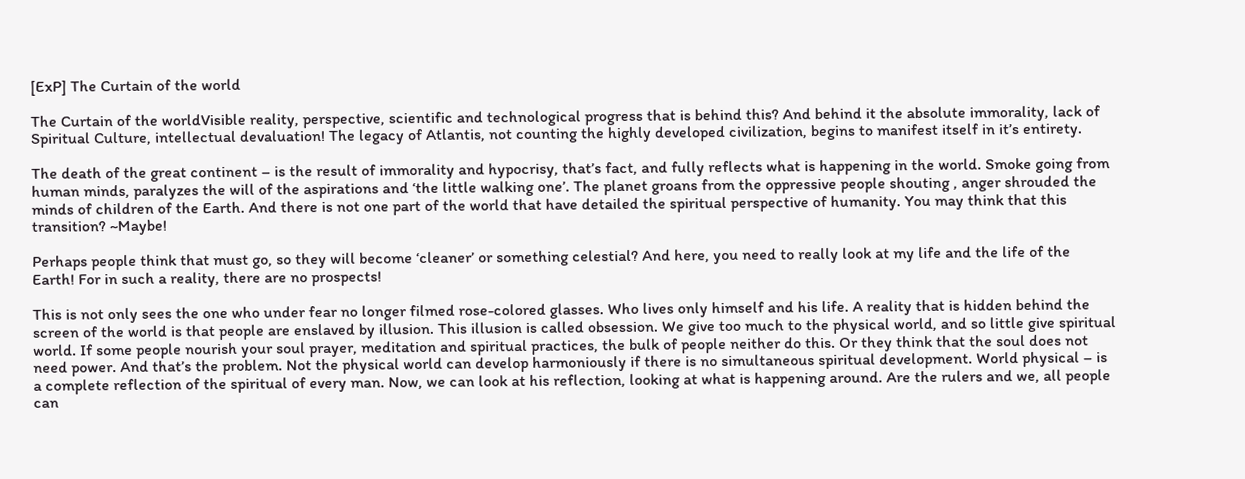[ExP] The Curtain of the world

The Curtain of the worldVisible reality, perspective, scientific and technological progress that is behind this? And behind it the absolute immorality, lack of Spiritual Culture, intellectual devaluation! The legacy of Atlantis, not counting the highly developed civilization, begins to manifest itself in it’s entirety.

The death of the great continent – is the result of immorality and hypocrisy, that’s fact, and fully reflects what is happening in the world. Smoke going from human minds, paralyzes the will of the aspirations and ‘the little walking one’. The planet groans from the oppressive people shouting , anger shrouded the minds of children of the Earth. And there is not one part of the world that have detailed the spiritual perspective of humanity. You may think that this transition? ~Maybe!

Perhaps people think that must go, so they will become ‘cleaner’ or something celestial? And here, you need to really look at my life and the life of the Earth! For in such a reality, there are no prospects!

This is not only sees the one who under fear no longer filmed rose-colored glasses. Who lives only himself and his life. A reality that is hidden behind the screen of the world is that people are enslaved by illusion. This illusion is called obsession. We give too much to the physical world, and so little give spiritual world. If some people nourish your soul prayer, meditation and spiritual practices, the bulk of people neither do this. Or they think that the soul does not need power. And that’s the problem. Not the physical world can develop harmoniously if there is no simultaneous spiritual development. World physical – is a complete reflection of the spiritual of every man. Now, we can look at his reflection, looking at what is happening around. Are the rulers and we, all people can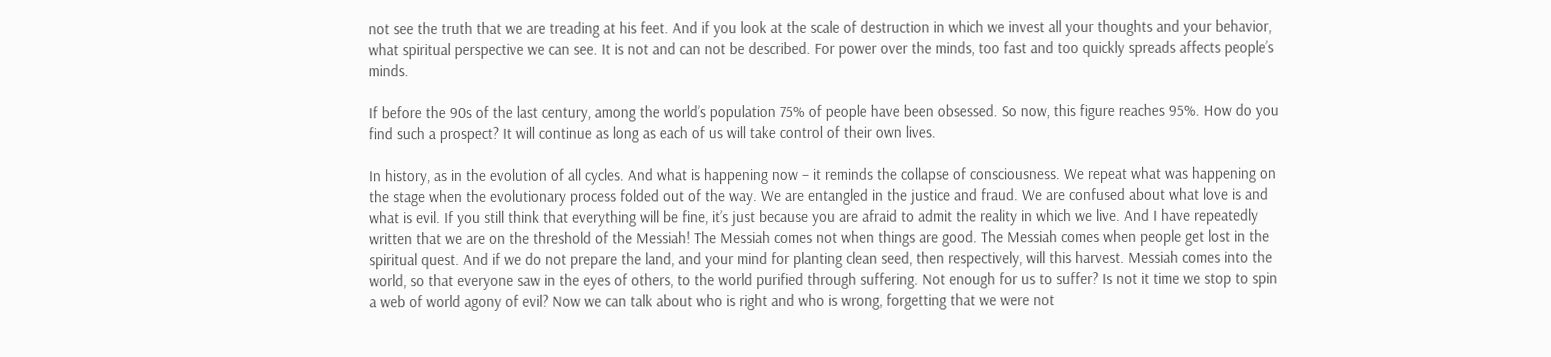not see the truth that we are treading at his feet. And if you look at the scale of destruction in which we invest all your thoughts and your behavior, what spiritual perspective we can see. It is not and can not be described. For power over the minds, too fast and too quickly spreads affects people’s minds.

If before the 90s of the last century, among the world’s population 75% of people have been obsessed. So now, this figure reaches 95%. How do you find such a prospect? It will continue as long as each of us will take control of their own lives.

In history, as in the evolution of all cycles. And what is happening now – it reminds the collapse of consciousness. We repeat what was happening on the stage when the evolutionary process folded out of the way. We are entangled in the justice and fraud. We are confused about what love is and what is evil. If you still think that everything will be fine, it’s just because you are afraid to admit the reality in which we live. And I have repeatedly written that we are on the threshold of the Messiah! The Messiah comes not when things are good. The Messiah comes when people get lost in the spiritual quest. And if we do not prepare the land, and your mind for planting clean seed, then respectively, will this harvest. Messiah comes into the world, so that everyone saw in the eyes of others, to the world purified through suffering. Not enough for us to suffer? Is not it time we stop to spin a web of world agony of evil? Now we can talk about who is right and who is wrong, forgetting that we were not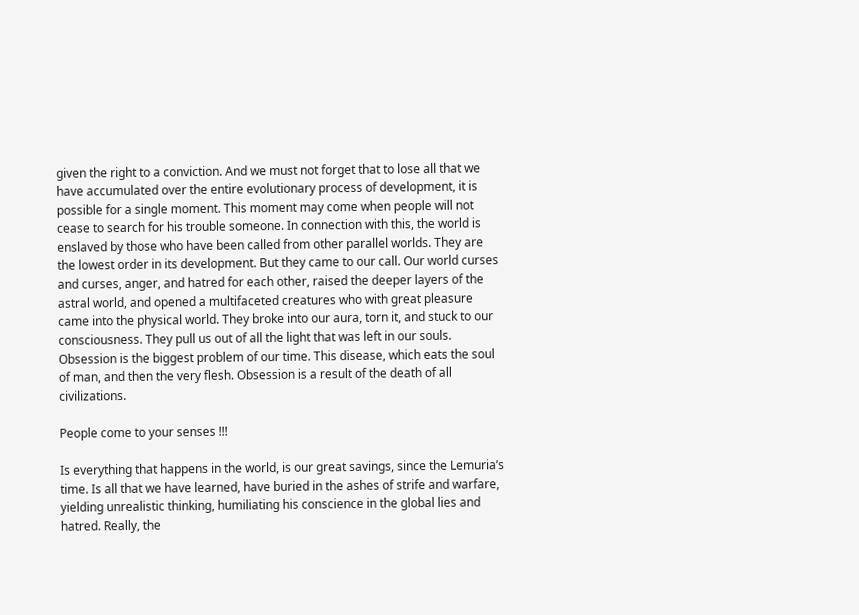given the right to a conviction. And we must not forget that to lose all that we have accumulated over the entire evolutionary process of development, it is possible for a single moment. This moment may come when people will not cease to search for his trouble someone. In connection with this, the world is enslaved by those who have been called from other parallel worlds. They are the lowest order in its development. But they came to our call. Our world curses and curses, anger, and hatred for each other, raised the deeper layers of the astral world, and opened a multifaceted creatures who with great pleasure came into the physical world. They broke into our aura, torn it, and stuck to our consciousness. They pull us out of all the light that was left in our souls. Obsession is the biggest problem of our time. This disease, which eats the soul of man, and then the very flesh. Obsession is a result of the death of all civilizations.

People come to your senses !!!

Is everything that happens in the world, is our great savings, since the Lemuria’s time. Is all that we have learned, have buried in the ashes of strife and warfare, yielding unrealistic thinking, humiliating his conscience in the global lies and hatred. Really, the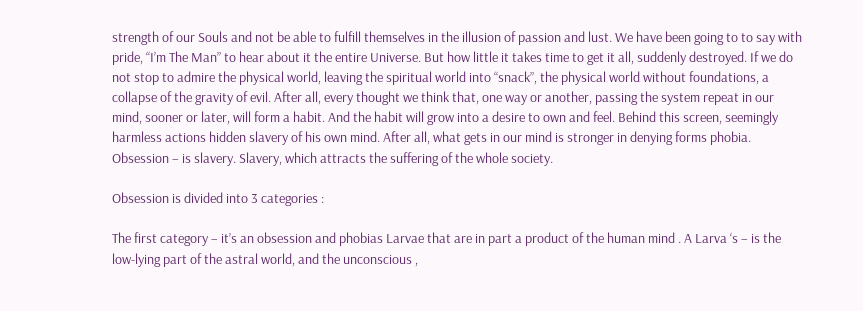strength of our Souls and not be able to fulfill themselves in the illusion of passion and lust. We have been going to to say with pride, “I’m The Man” to hear about it the entire Universe. But how little it takes time to get it all, suddenly destroyed. If we do not stop to admire the physical world, leaving the spiritual world into “snack”, the physical world without foundations, a collapse of the gravity of evil. After all, every thought we think that, one way or another, passing the system repeat in our mind, sooner or later, will form a habit. And the habit will grow into a desire to own and feel. Behind this screen, seemingly harmless actions hidden slavery of his own mind. After all, what gets in our mind is stronger in denying forms phobia. Obsession – is slavery. Slavery, which attracts the suffering of the whole society.

Obsession is divided into 3 categories :

The first category – it’s an obsession and phobias Larvae that are in part a product of the human mind . A Larva ‘s – is the low-lying part of the astral world, and the unconscious ,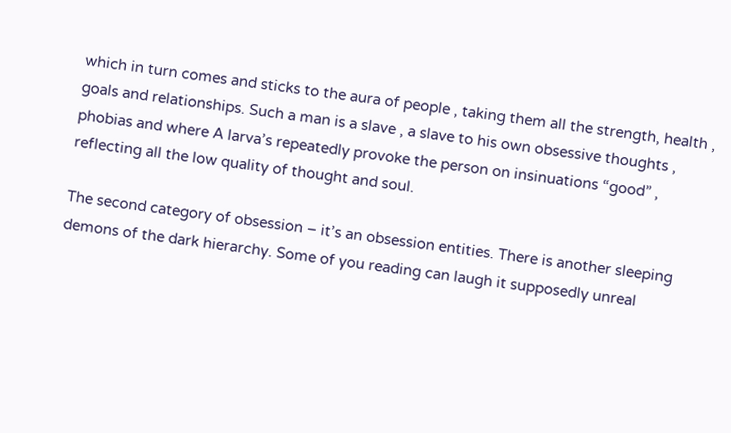which in turn comes and sticks to the aura of people , taking them all the strength, health , goals and relationships. Such a man is a slave , a slave to his own obsessive thoughts , phobias and where A larva’s repeatedly provoke the person on insinuations “good” , reflecting all the low quality of thought and soul.

The second category of obsession – it’s an obsession entities. There is another sleeping demons of the dark hierarchy. Some of you reading can laugh it supposedly unreal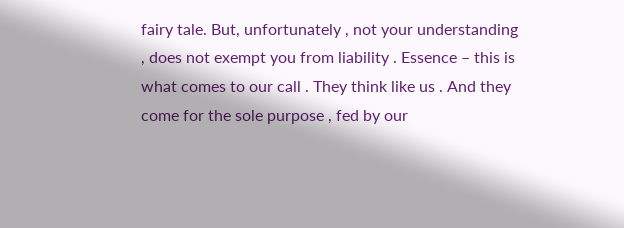fairy tale. But, unfortunately , not your understanding , does not exempt you from liability . Essence – this is what comes to our call . They think like us . And they come for the sole purpose , fed by our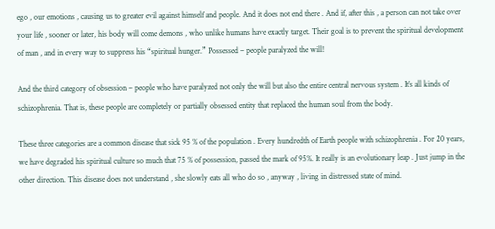ego , our emotions , causing us to greater evil against himself and people. And it does not end there . And if, after this , a person can not take over your life , sooner or later, his body will come demons , who unlike humans have exactly target. Their goal is to prevent the spiritual development of man , and in every way to suppress his “spiritual hunger.” Possessed – people paralyzed the will!

And the third category of obsession – people who have paralyzed not only the will but also the entire central nervous system . It’s all kinds of schizophrenia. That is, these people are completely or partially obsessed entity that replaced the human soul from the body.

These three categories are a common disease that sick 95 % of the population . Every hundredth of Earth people with schizophrenia . For 20 years, we have degraded his spiritual culture so much that 75 % of possession, passed the mark of 95%. It really is an evolutionary leap . Just jump in the other direction. This disease does not understand , she slowly eats all who do so , anyway , living in distressed state of mind.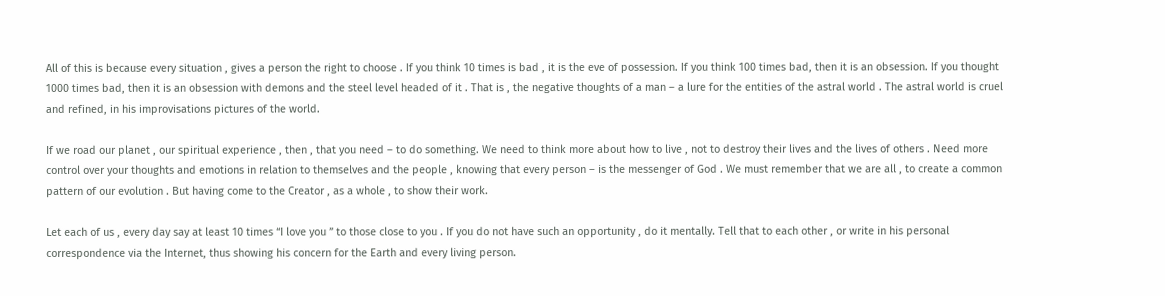All of this is because every situation , gives a person the right to choose . If you think 10 times is bad , it is the eve of possession. If you think 100 times bad, then it is an obsession. If you thought 1000 times bad, then it is an obsession with demons and the steel level headed of it . That is , the negative thoughts of a man – a lure for the entities of the astral world . The astral world is cruel and refined, in his improvisations pictures of the world.

If we road our planet , our spiritual experience , then , that you need – to do something. We need to think more about how to live , not to destroy their lives and the lives of others . Need more control over your thoughts and emotions in relation to themselves and the people , knowing that every person – is the messenger of God . We must remember that we are all , to create a common pattern of our evolution . But having come to the Creator , as a whole , to show their work.

Let each of us , every day say at least 10 times “I love you ” to those close to you . If you do not have such an opportunity , do it mentally. Tell that to each other , or write in his personal correspondence via the Internet, thus showing his concern for the Earth and every living person.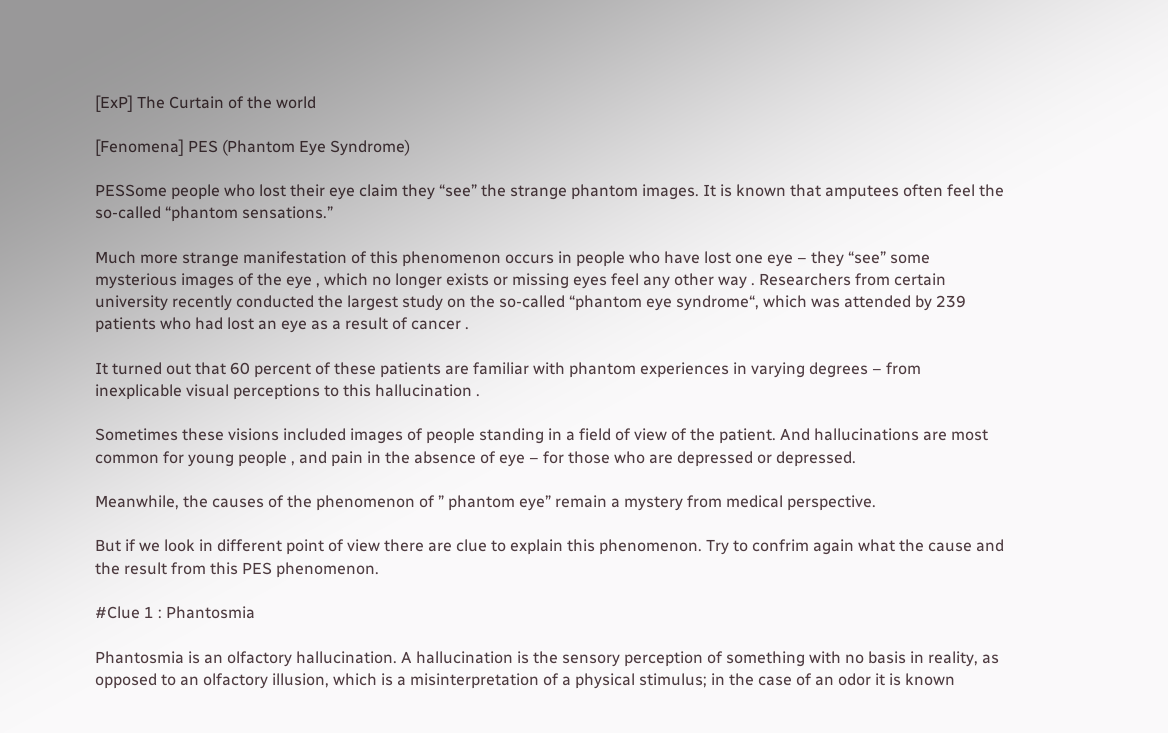[ExP] The Curtain of the world

[Fenomena] PES (Phantom Eye Syndrome)

PESSome people who lost their eye claim they “see” the strange phantom images. It is known that amputees often feel the so-called “phantom sensations.”

Much more strange manifestation of this phenomenon occurs in people who have lost one eye – they “see” some mysterious images of the eye , which no longer exists or missing eyes feel any other way . Researchers from certain university recently conducted the largest study on the so-called “phantom eye syndrome“, which was attended by 239 patients who had lost an eye as a result of cancer .

It turned out that 60 percent of these patients are familiar with phantom experiences in varying degrees – from inexplicable visual perceptions to this hallucination .

Sometimes these visions included images of people standing in a field of view of the patient. And hallucinations are most common for young people , and pain in the absence of eye – for those who are depressed or depressed.

Meanwhile, the causes of the phenomenon of ” phantom eye” remain a mystery from medical perspective.

But if we look in different point of view there are clue to explain this phenomenon. Try to confrim again what the cause and the result from this PES phenomenon.

#Clue 1 : Phantosmia

Phantosmia is an olfactory hallucination. A hallucination is the sensory perception of something with no basis in reality, as opposed to an olfactory illusion, which is a misinterpretation of a physical stimulus; in the case of an odor it is known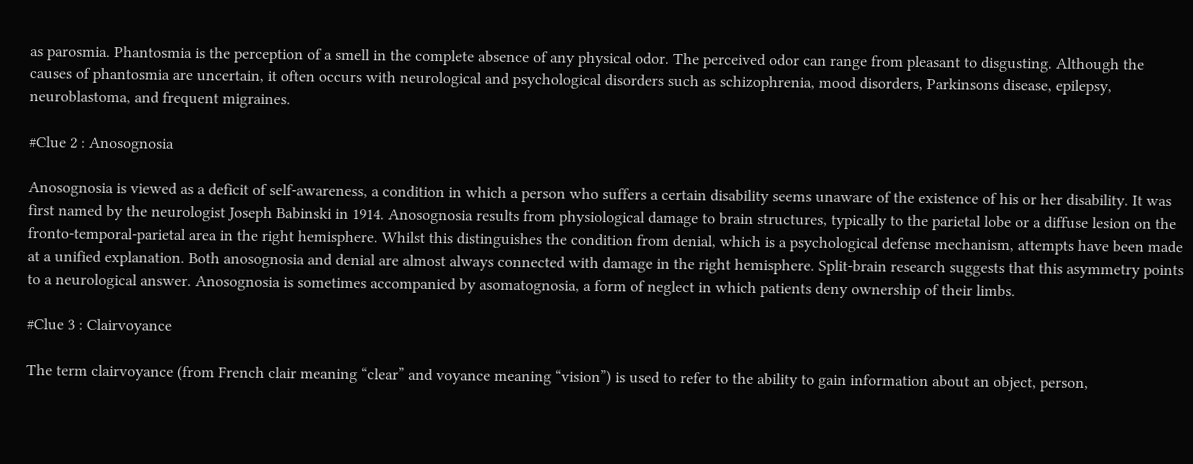as parosmia. Phantosmia is the perception of a smell in the complete absence of any physical odor. The perceived odor can range from pleasant to disgusting. Although the causes of phantosmia are uncertain, it often occurs with neurological and psychological disorders such as schizophrenia, mood disorders, Parkinsons disease, epilepsy, neuroblastoma, and frequent migraines.

#Clue 2 : Anosognosia

Anosognosia is viewed as a deficit of self-awareness, a condition in which a person who suffers a certain disability seems unaware of the existence of his or her disability. It was first named by the neurologist Joseph Babinski in 1914. Anosognosia results from physiological damage to brain structures, typically to the parietal lobe or a diffuse lesion on the fronto-temporal-parietal area in the right hemisphere. Whilst this distinguishes the condition from denial, which is a psychological defense mechanism, attempts have been made at a unified explanation. Both anosognosia and denial are almost always connected with damage in the right hemisphere. Split-brain research suggests that this asymmetry points to a neurological answer. Anosognosia is sometimes accompanied by asomatognosia, a form of neglect in which patients deny ownership of their limbs.

#Clue 3 : Clairvoyance

The term clairvoyance (from French clair meaning “clear” and voyance meaning “vision”) is used to refer to the ability to gain information about an object, person,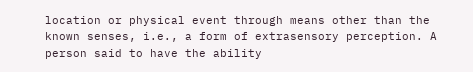location or physical event through means other than the known senses, i.e., a form of extrasensory perception. A person said to have the ability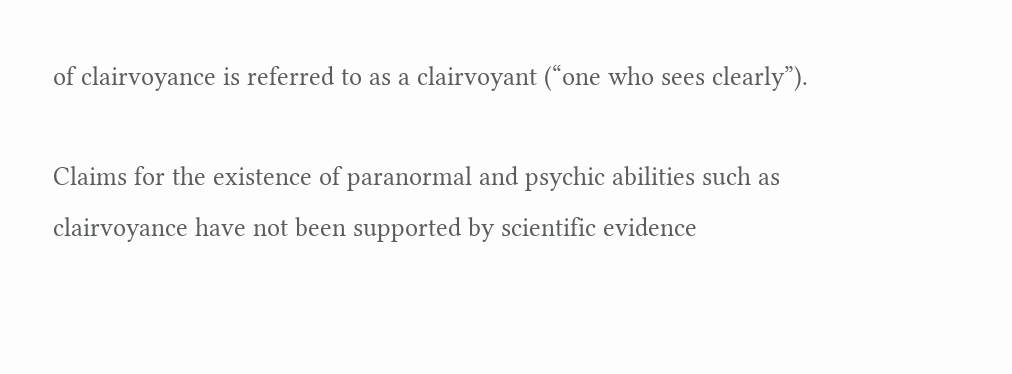of clairvoyance is referred to as a clairvoyant (“one who sees clearly”).

Claims for the existence of paranormal and psychic abilities such as clairvoyance have not been supported by scientific evidence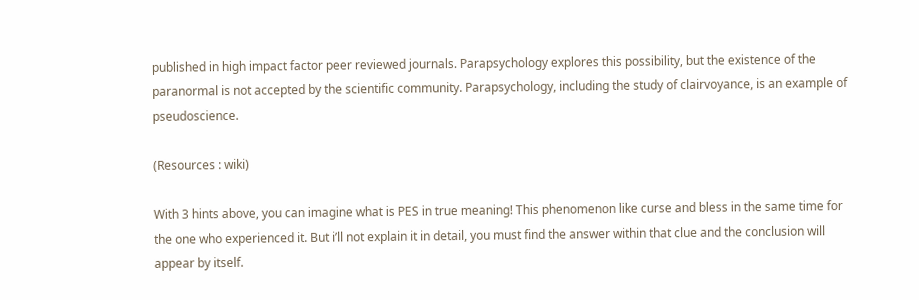published in high impact factor peer reviewed journals. Parapsychology explores this possibility, but the existence of the paranormal is not accepted by the scientific community. Parapsychology, including the study of clairvoyance, is an example of pseudoscience.

(Resources : wiki)

With 3 hints above, you can imagine what is PES in true meaning! This phenomenon like curse and bless in the same time for the one who experienced it. But i’ll not explain it in detail, you must find the answer within that clue and the conclusion will appear by itself.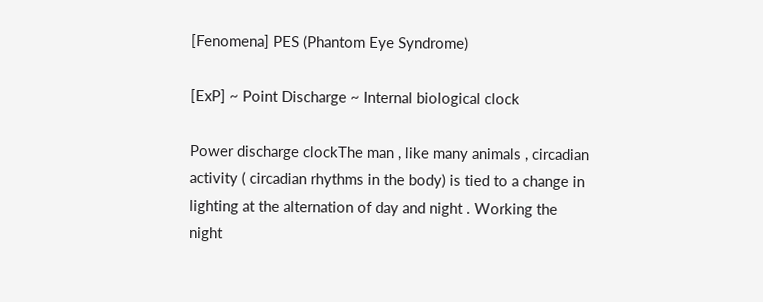[Fenomena] PES (Phantom Eye Syndrome)

[ExP] ~ Point Discharge ~ Internal biological clock

Power discharge clockThe man , like many animals , circadian activity ( circadian rhythms in the body) is tied to a change in lighting at the alternation of day and night . Working the night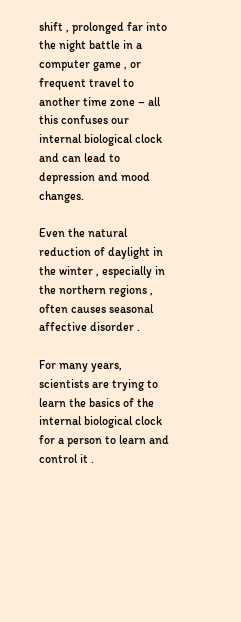shift , prolonged far into the night battle in a computer game , or frequent travel to another time zone – all this confuses our internal biological clock and can lead to depression and mood changes.

Even the natural reduction of daylight in the winter , especially in the northern regions , often causes seasonal affective disorder .

For many years, scientists are trying to learn the basics of the internal biological clock for a person to learn and control it .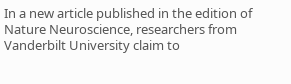In a new article published in the edition of Nature Neuroscience, researchers from Vanderbilt University claim to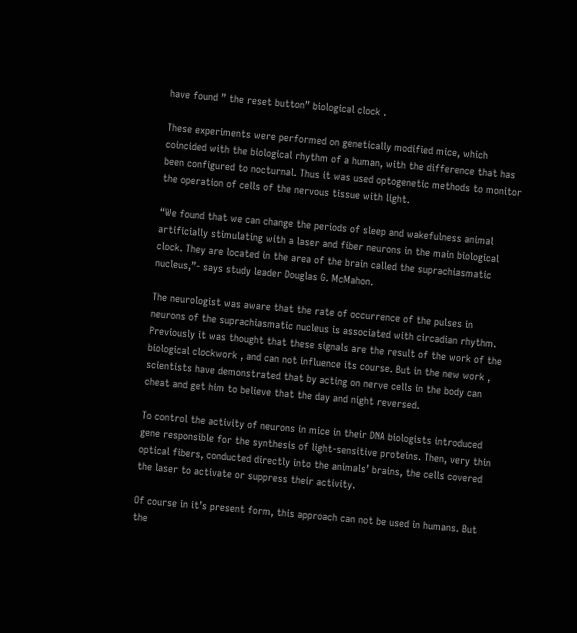have found ” the reset button” biological clock .

These experiments were performed on genetically modified mice, which coincided with the biological rhythm of a human, with the difference that has been configured to nocturnal. Thus it was used optogenetic methods to monitor the operation of cells of the nervous tissue with light.

“We found that we can change the periods of sleep and wakefulness animal artificially stimulating with a laser and fiber neurons in the main biological clock. They are located in the area of the brain called the suprachiasmatic nucleus,”- says study leader Douglas G. McMahon.

The neurologist was aware that the rate of occurrence of the pulses in neurons of the suprachiasmatic nucleus is associated with circadian rhythm. Previously it was thought that these signals are the result of the work of the biological clockwork , and can not influence its course. But in the new work , scientists have demonstrated that by acting on nerve cells in the body can cheat and get him to believe that the day and night reversed.

To control the activity of neurons in mice in their DNA biologists introduced gene responsible for the synthesis of light-sensitive proteins. Then, very thin optical fibers, conducted directly into the animals’ brains, the cells covered the laser to activate or suppress their activity.

Of course in it’s present form, this approach can not be used in humans. But the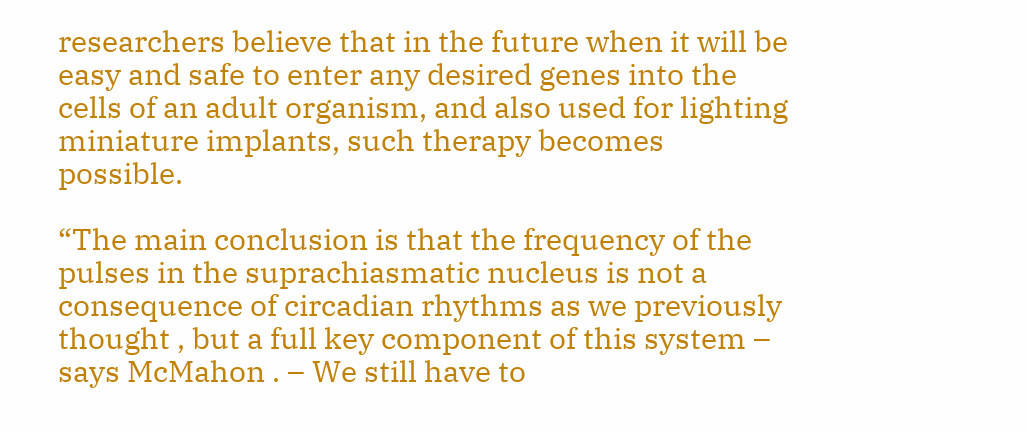researchers believe that in the future when it will be easy and safe to enter any desired genes into the cells of an adult organism, and also used for lighting miniature implants, such therapy becomes possible.

“The main conclusion is that the frequency of the pulses in the suprachiasmatic nucleus is not a consequence of circadian rhythms as we previously thought , but a full key component of this system – says McMahon . – We still have to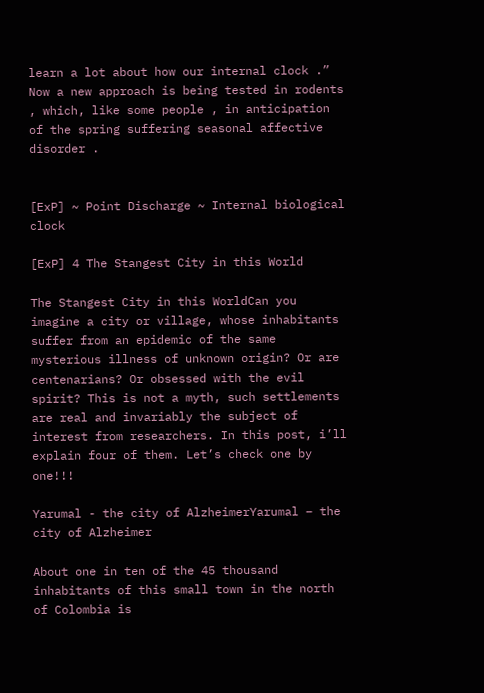learn a lot about how our internal clock .” Now a new approach is being tested in rodents , which, like some people , in anticipation of the spring suffering seasonal affective disorder .


[ExP] ~ Point Discharge ~ Internal biological clock

[ExP] 4 The Stangest City in this World

The Stangest City in this WorldCan you imagine a city or village, whose inhabitants suffer from an epidemic of the same mysterious illness of unknown origin? Or are centenarians? Or obsessed with the evil spirit? This is not a myth, such settlements are real and invariably the subject of interest from researchers. In this post, i’ll explain four of them. Let’s check one by one!!!

Yarumal - the city of AlzheimerYarumal – the city of Alzheimer

About one in ten of the 45 thousand inhabitants of this small town in the north of Colombia is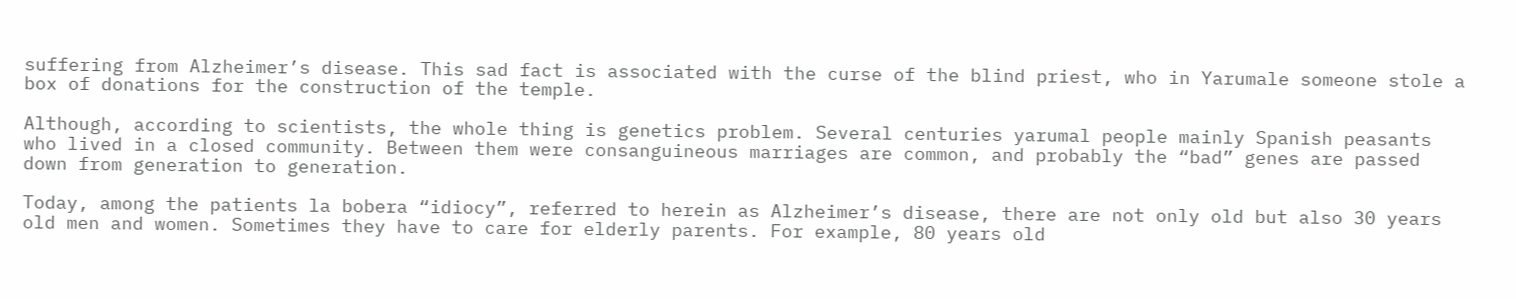suffering from Alzheimer’s disease. This sad fact is associated with the curse of the blind priest, who in Yarumale someone stole a box of donations for the construction of the temple.

Although, according to scientists, the whole thing is genetics problem. Several centuries yarumal people mainly Spanish peasants who lived in a closed community. Between them were consanguineous marriages are common, and probably the “bad” genes are passed down from generation to generation.

Today, among the patients la bobera “idiocy”, referred to herein as Alzheimer’s disease, there are not only old but also 30 years old men and women. Sometimes they have to care for elderly parents. For example, 80 years old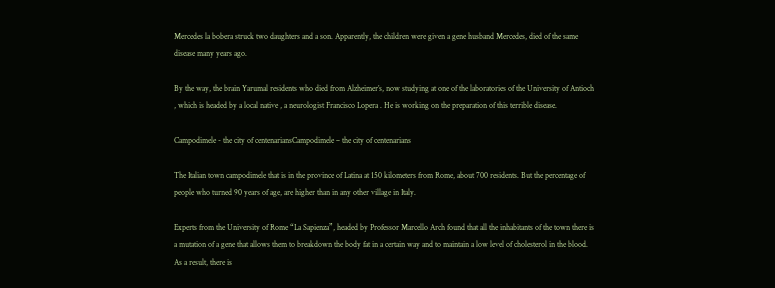Mercedes la bobera struck two daughters and a son. Apparently, the children were given a gene husband Mercedes, died of the same disease many years ago.

By the way, the brain Yarumal residents who died from Alzheimer’s, now studying at one of the laboratories of the University of Antioch , which is headed by a local native , a neurologist Francisco Lopera . He is working on the preparation of this terrible disease.

Campodimele - the city of centenariansCampodimele – the city of centenarians

The Italian town campodimele that is in the province of Latina at 150 kilometers from Rome, about 700 residents. But the percentage of people who turned 90 years of age, are higher than in any other village in Italy.

Experts from the University of Rome “La Sapienza”, headed by Professor Marcello Arch found that all the inhabitants of the town there is a mutation of a gene that allows them to breakdown the body fat in a certain way and to maintain a low level of cholesterol in the blood. As a result, there is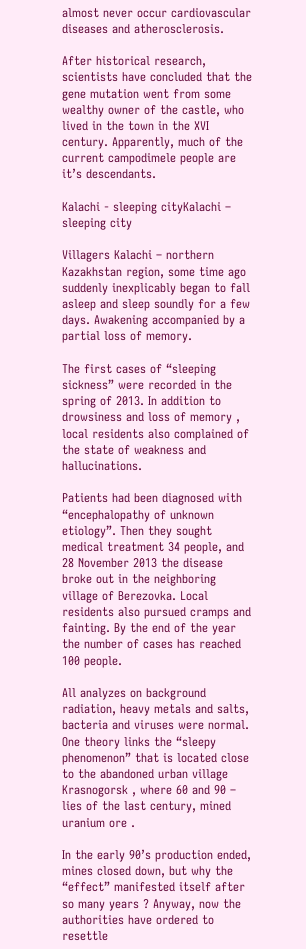almost never occur cardiovascular diseases and atherosclerosis.

After historical research, scientists have concluded that the gene mutation went from some wealthy owner of the castle, who lived in the town in the XVI century. Apparently, much of the current campodimele people are it’s descendants.

Kalachi - sleeping cityKalachi – sleeping city

Villagers Kalachi – northern Kazakhstan region, some time ago suddenly inexplicably began to fall asleep and sleep soundly for a few days. Awakening accompanied by a partial loss of memory.

The first cases of “sleeping sickness” were recorded in the spring of 2013. In addition to drowsiness and loss of memory , local residents also complained of the state of weakness and hallucinations.

Patients had been diagnosed with “encephalopathy of unknown etiology”. Then they sought medical treatment 34 people, and 28 November 2013 the disease broke out in the neighboring village of Berezovka. Local residents also pursued cramps and fainting. By the end of the year the number of cases has reached 100 people.

All analyzes on background radiation, heavy metals and salts, bacteria and viruses were normal. One theory links the “sleepy phenomenon” that is located close to the abandoned urban village Krasnogorsk , where 60 and 90 – lies of the last century, mined uranium ore .

In the early 90’s production ended, mines closed down, but why the “effect” manifested itself after so many years ? Anyway, now the authorities have ordered to resettle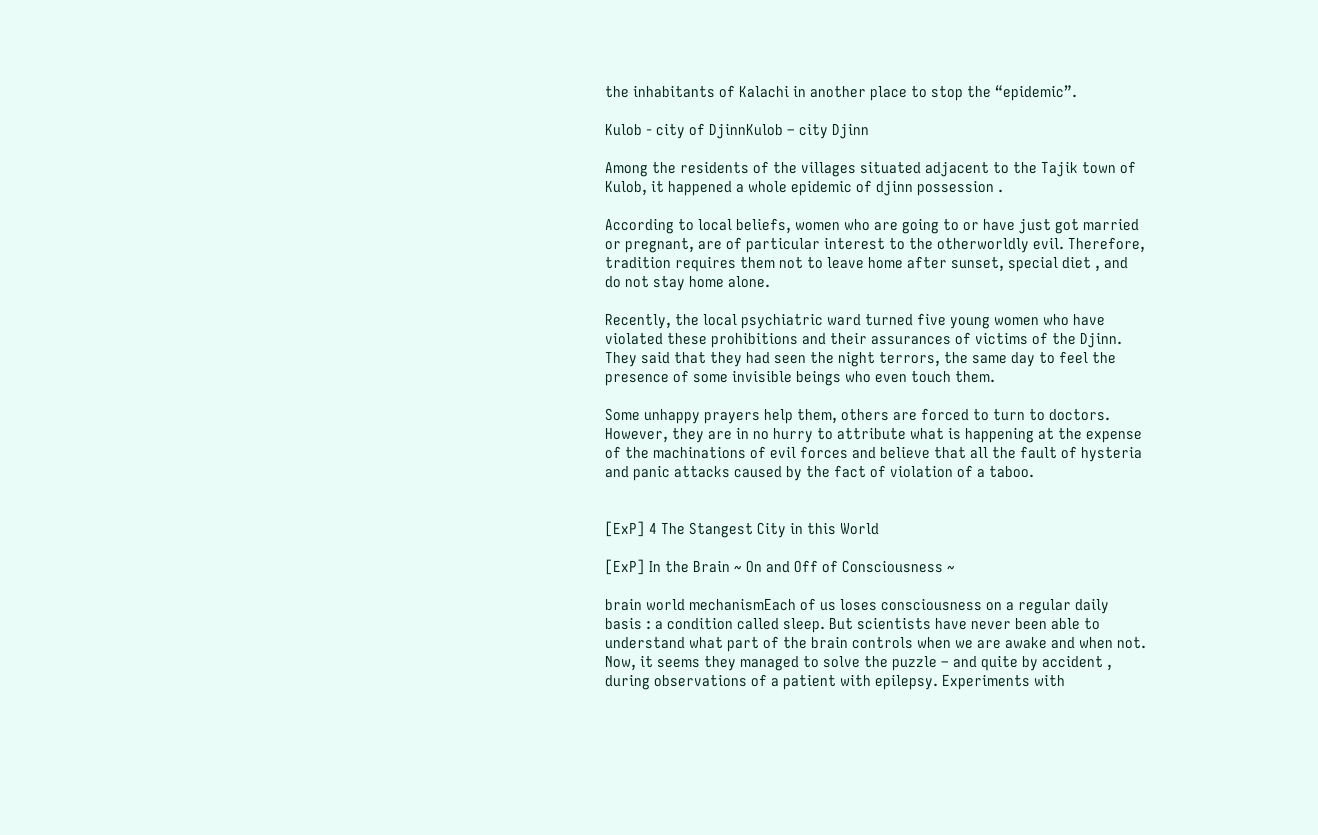the inhabitants of Kalachi in another place to stop the “epidemic”.

Kulob - city of DjinnKulob – city Djinn

Among the residents of the villages situated adjacent to the Tajik town of Kulob, it happened a whole epidemic of djinn possession .

According to local beliefs, women who are going to or have just got married or pregnant, are of particular interest to the otherworldly evil. Therefore, tradition requires them not to leave home after sunset, special diet , and do not stay home alone.

Recently, the local psychiatric ward turned five young women who have violated these prohibitions and their assurances of victims of the Djinn. They said that they had seen the night terrors, the same day to feel the presence of some invisible beings who even touch them.

Some unhappy prayers help them, others are forced to turn to doctors. However, they are in no hurry to attribute what is happening at the expense of the machinations of evil forces and believe that all the fault of hysteria and panic attacks caused by the fact of violation of a taboo.


[ExP] 4 The Stangest City in this World

[ExP] In the Brain ~ On and Off of Consciousness ~

brain world mechanismEach of us loses consciousness on a regular daily basis : a condition called sleep. But scientists have never been able to understand what part of the brain controls when we are awake and when not. Now, it seems they managed to solve the puzzle – and quite by accident , during observations of a patient with epilepsy. Experiments with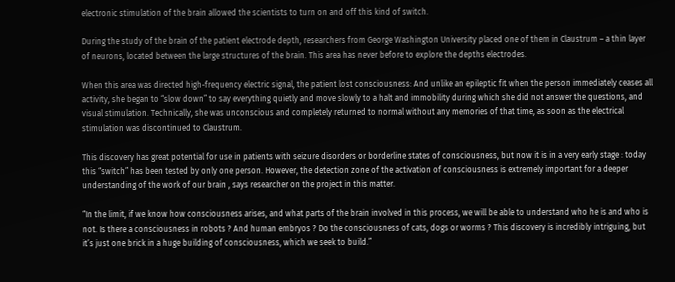electronic stimulation of the brain allowed the scientists to turn on and off this kind of switch.

During the study of the brain of the patient electrode depth, researchers from George Washington University placed one of them in Claustrum – a thin layer of neurons, located between the large structures of the brain. This area has never before to explore the depths electrodes.

When this area was directed high-frequency electric signal, the patient lost consciousness: And unlike an epileptic fit when the person immediately ceases all activity, she began to “slow down” to say everything quietly and move slowly to a halt and immobility during which she did not answer the questions, and visual stimulation. Technically, she was unconscious and completely returned to normal without any memories of that time, as soon as the electrical stimulation was discontinued to Claustrum.

This discovery has great potential for use in patients with seizure disorders or borderline states of consciousness, but now it is in a very early stage : today this “switch” has been tested by only one person. However, the detection zone of the activation of consciousness is extremely important for a deeper understanding of the work of our brain , says researcher on the project in this matter.

“In the limit, if we know how consciousness arises, and what parts of the brain involved in this process, we will be able to understand who he is and who is not. Is there a consciousness in robots ? And human embryos ? Do the consciousness of cats, dogs or worms ? This discovery is incredibly intriguing, but it’s just one brick in a huge building of consciousness, which we seek to build.”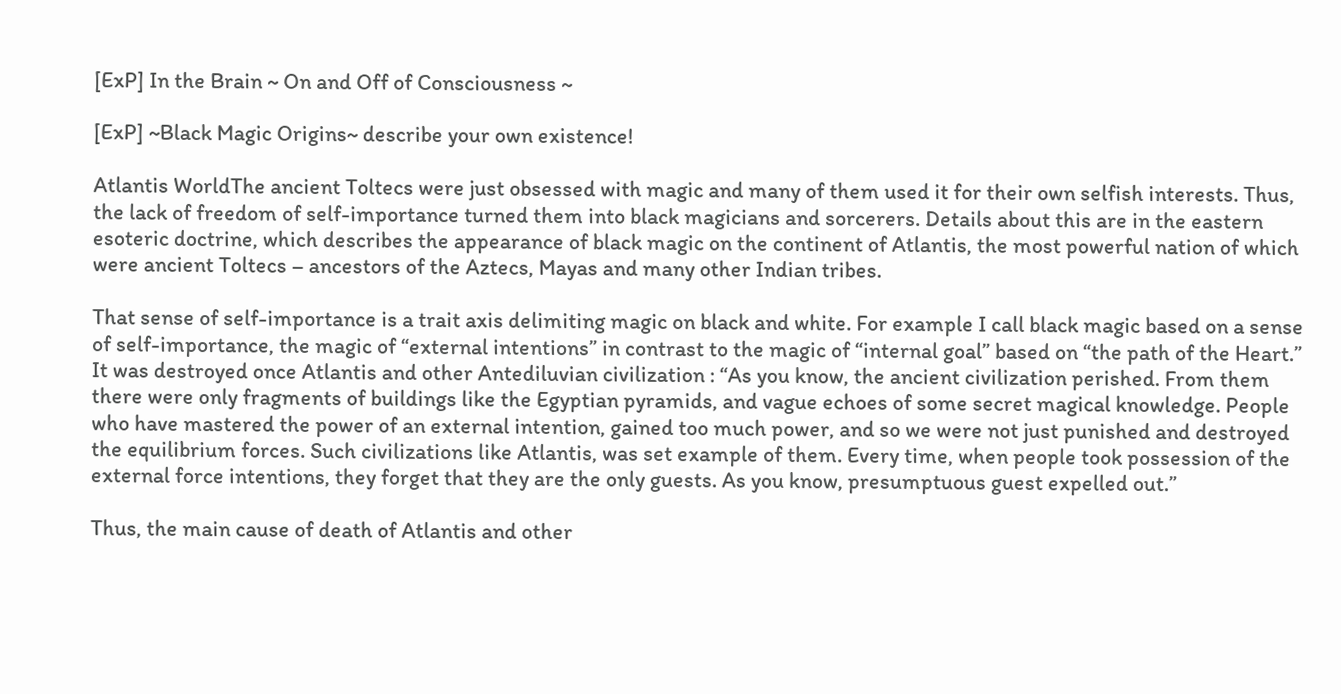[ExP] In the Brain ~ On and Off of Consciousness ~

[ExP] ~Black Magic Origins~ describe your own existence!

Atlantis WorldThe ancient Toltecs were just obsessed with magic and many of them used it for their own selfish interests. Thus, the lack of freedom of self-importance turned them into black magicians and sorcerers. Details about this are in the eastern esoteric doctrine, which describes the appearance of black magic on the continent of Atlantis, the most powerful nation of which were ancient Toltecs – ancestors of the Aztecs, Mayas and many other Indian tribes.

That sense of self-importance is a trait axis delimiting magic on black and white. For example I call black magic based on a sense of self-importance, the magic of “external intentions” in contrast to the magic of “internal goal” based on “the path of the Heart.” It was destroyed once Atlantis and other Antediluvian civilization : “As you know, the ancient civilization perished. From them there were only fragments of buildings like the Egyptian pyramids, and vague echoes of some secret magical knowledge. People who have mastered the power of an external intention, gained too much power, and so we were not just punished and destroyed the equilibrium forces. Such civilizations like Atlantis, was set example of them. Every time, when people took possession of the external force intentions, they forget that they are the only guests. As you know, presumptuous guest expelled out.”

Thus, the main cause of death of Atlantis and other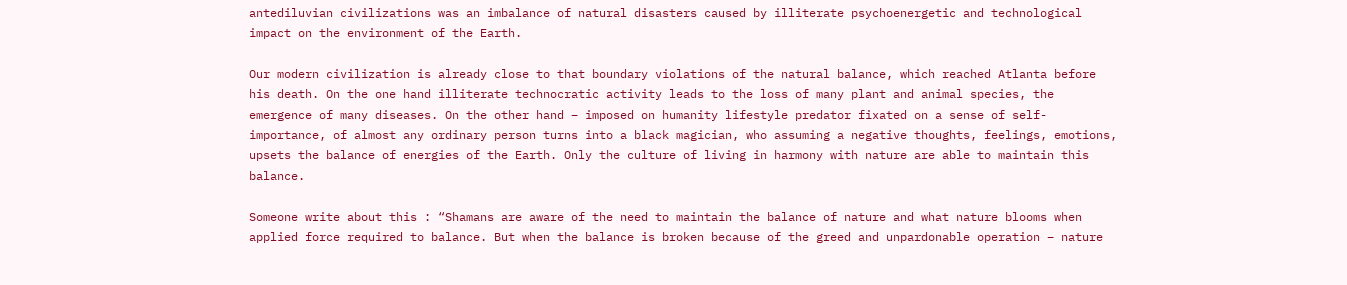antediluvian civilizations was an imbalance of natural disasters caused by illiterate psychoenergetic and technological impact on the environment of the Earth.

Our modern civilization is already close to that boundary violations of the natural balance, which reached Atlanta before his death. On the one hand illiterate technocratic activity leads to the loss of many plant and animal species, the emergence of many diseases. On the other hand – imposed on humanity lifestyle predator fixated on a sense of self-importance, of almost any ordinary person turns into a black magician, who assuming a negative thoughts, feelings, emotions, upsets the balance of energies of the Earth. Only the culture of living in harmony with nature are able to maintain this balance.

Someone write about this : “Shamans are aware of the need to maintain the balance of nature and what nature blooms when applied force required to balance. But when the balance is broken because of the greed and unpardonable operation – nature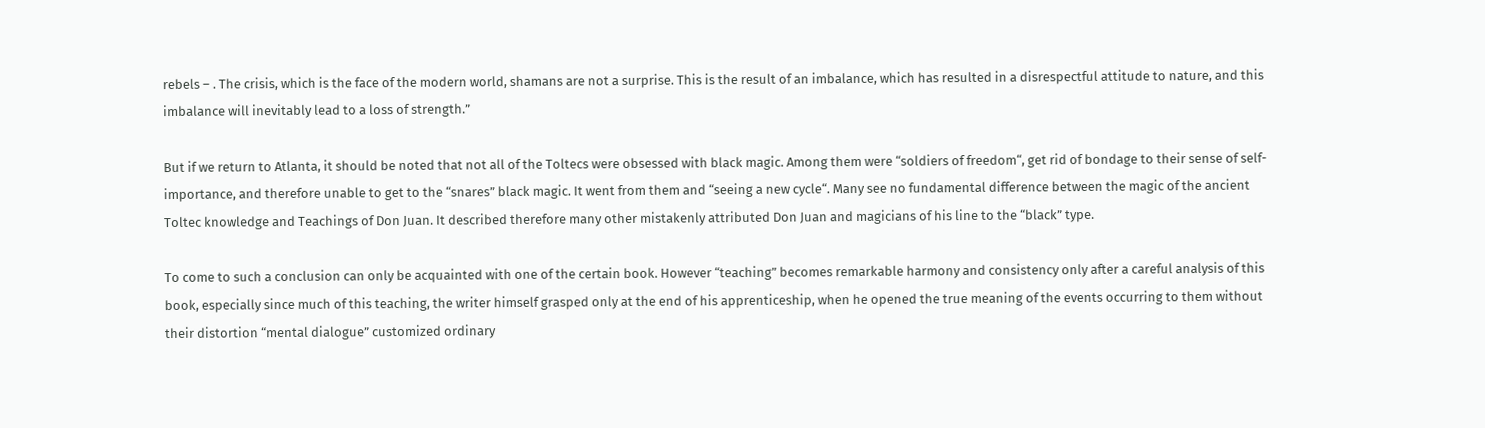rebels – . The crisis, which is the face of the modern world, shamans are not a surprise. This is the result of an imbalance, which has resulted in a disrespectful attitude to nature, and this imbalance will inevitably lead to a loss of strength.”

But if we return to Atlanta, it should be noted that not all of the Toltecs were obsessed with black magic. Among them were “soldiers of freedom“, get rid of bondage to their sense of self-importance, and therefore unable to get to the “snares” black magic. It went from them and “seeing a new cycle“. Many see no fundamental difference between the magic of the ancient Toltec knowledge and Teachings of Don Juan. It described therefore many other mistakenly attributed Don Juan and magicians of his line to the “black” type.

To come to such a conclusion can only be acquainted with one of the certain book. However “teaching” becomes remarkable harmony and consistency only after a careful analysis of this book, especially since much of this teaching, the writer himself grasped only at the end of his apprenticeship, when he opened the true meaning of the events occurring to them without their distortion “mental dialogue” customized ordinary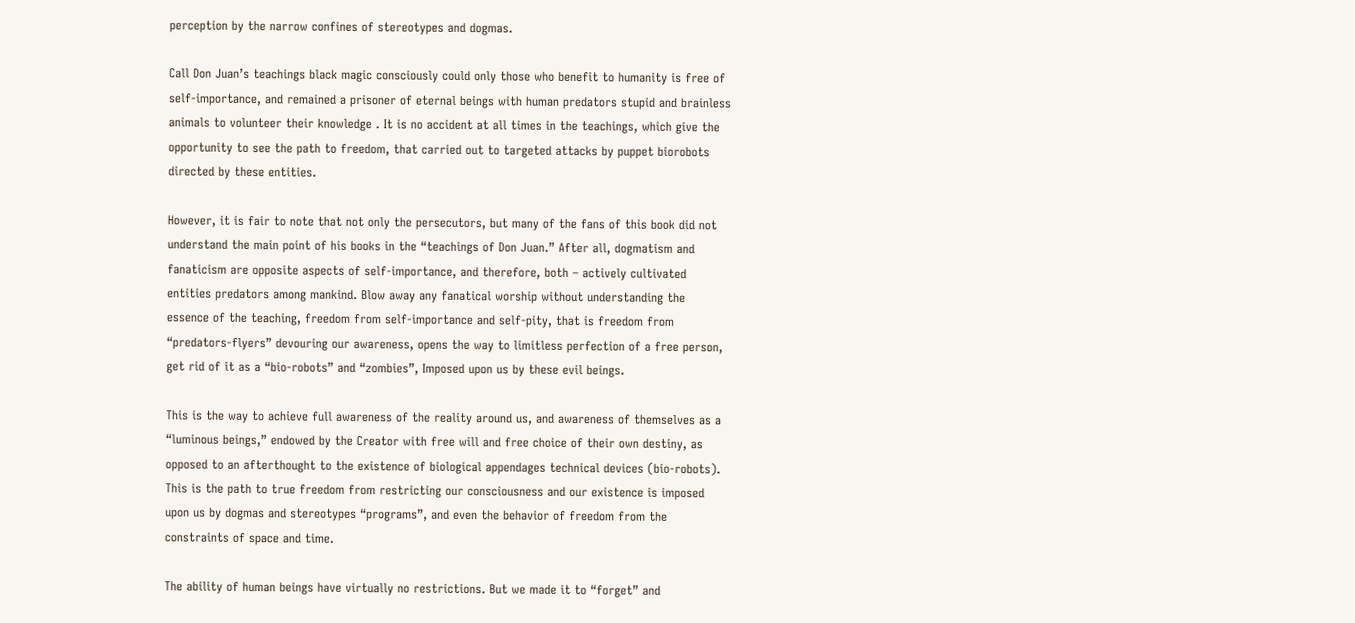perception by the narrow confines of stereotypes and dogmas.

Call Don Juan’s teachings black magic consciously could only those who benefit to humanity is free of self-importance, and remained a prisoner of eternal beings with human predators stupid and brainless animals to volunteer their knowledge . It is no accident at all times in the teachings, which give the opportunity to see the path to freedom, that carried out to targeted attacks by puppet biorobots directed by these entities.

However, it is fair to note that not only the persecutors, but many of the fans of this book did not understand the main point of his books in the “teachings of Don Juan.” After all, dogmatism and fanaticism are opposite aspects of self-importance, and therefore, both – actively cultivated entities predators among mankind. Blow away any fanatical worship without understanding the essence of the teaching, freedom from self-importance and self-pity, that is freedom from “predators-flyers” devouring our awareness, opens the way to limitless perfection of a free person, get rid of it as a “bio-robots” and “zombies”, Imposed upon us by these evil beings.

This is the way to achieve full awareness of the reality around us, and awareness of themselves as a “luminous beings,” endowed by the Creator with free will and free choice of their own destiny, as opposed to an afterthought to the existence of biological appendages technical devices (bio-robots). This is the path to true freedom from restricting our consciousness and our existence is imposed upon us by dogmas and stereotypes “programs”, and even the behavior of freedom from the constraints of space and time.

The ability of human beings have virtually no restrictions. But we made it to “forget” and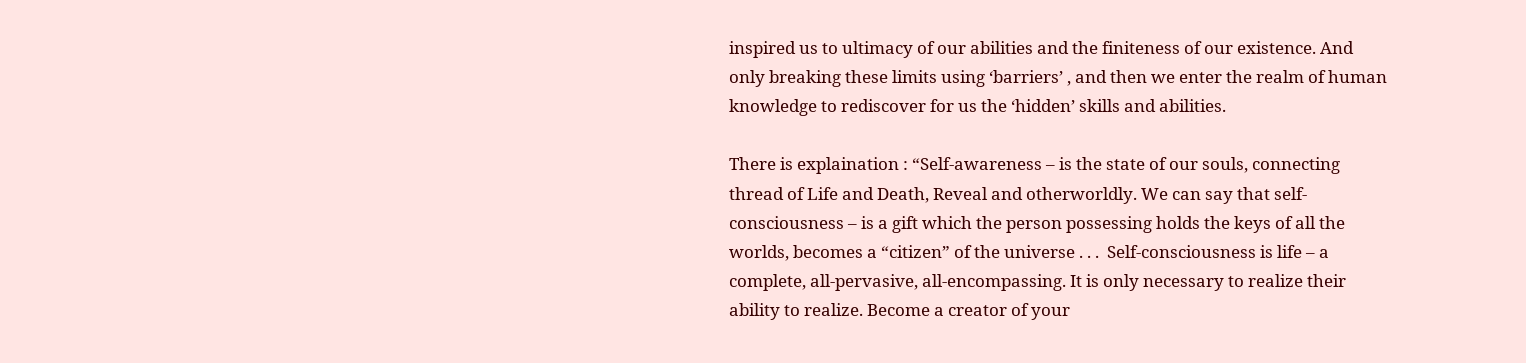inspired us to ultimacy of our abilities and the finiteness of our existence. And only breaking these limits using ‘barriers’ , and then we enter the realm of human knowledge to rediscover for us the ‘hidden’ skills and abilities.

There is explaination : “Self-awareness – is the state of our souls, connecting thread of Life and Death, Reveal and otherworldly. We can say that self-consciousness – is a gift which the person possessing holds the keys of all the worlds, becomes a “citizen” of the universe . . .  Self-consciousness is life – a complete, all-pervasive, all-encompassing. It is only necessary to realize their ability to realize. Become a creator of your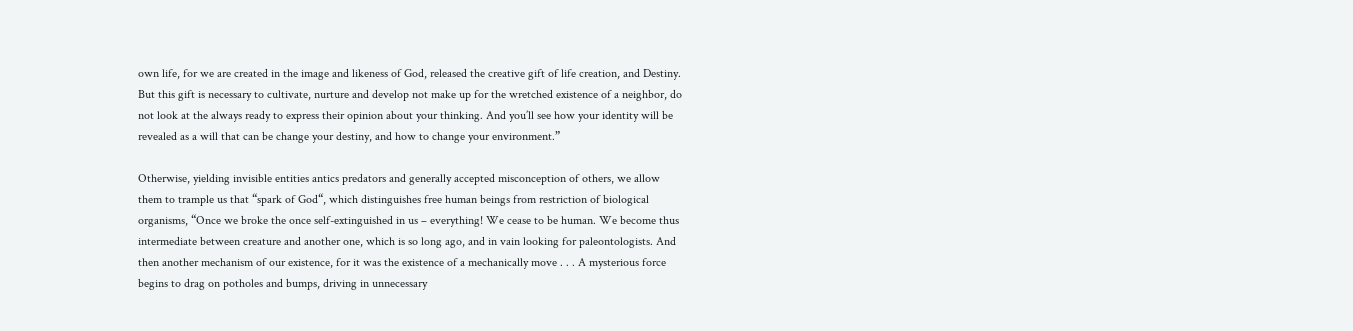own life, for we are created in the image and likeness of God, released the creative gift of life creation, and Destiny. But this gift is necessary to cultivate, nurture and develop not make up for the wretched existence of a neighbor, do not look at the always ready to express their opinion about your thinking. And you’ll see how your identity will be revealed as a will that can be change your destiny, and how to change your environment.”

Otherwise, yielding invisible entities antics predators and generally accepted misconception of others, we allow them to trample us that “spark of God“, which distinguishes free human beings from restriction of biological organisms, “Once we broke the once self-extinguished in us – everything! We cease to be human. We become thus intermediate between creature and another one, which is so long ago, and in vain looking for paleontologists. And then another mechanism of our existence, for it was the existence of a mechanically move . . . A mysterious force begins to drag on potholes and bumps, driving in unnecessary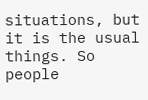situations, but it is the usual things. So people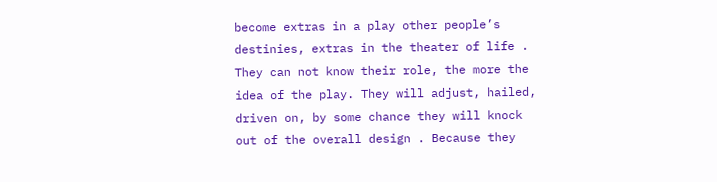become extras in a play other people’s destinies, extras in the theater of life . They can not know their role, the more the idea of the play. They will adjust, hailed, driven on, by some chance they will knock out of the overall design . Because they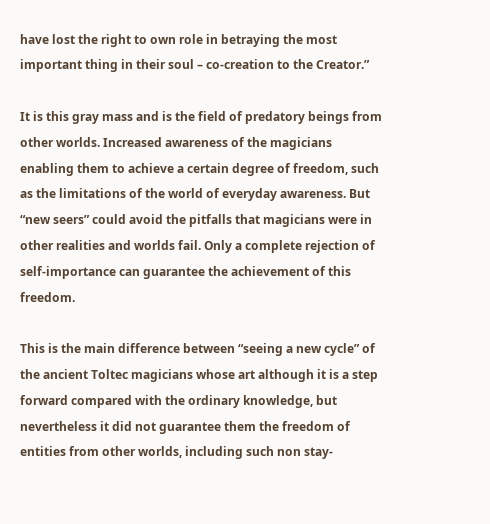have lost the right to own role in betraying the most important thing in their soul – co-creation to the Creator.”

It is this gray mass and is the field of predatory beings from other worlds. Increased awareness of the magicians enabling them to achieve a certain degree of freedom, such as the limitations of the world of everyday awareness. But “new seers” could avoid the pitfalls that magicians were in other realities and worlds fail. Only a complete rejection of self-importance can guarantee the achievement of this freedom.

This is the main difference between “seeing a new cycle” of the ancient Toltec magicians whose art although it is a step forward compared with the ordinary knowledge, but nevertheless it did not guarantee them the freedom of entities from other worlds, including such non stay-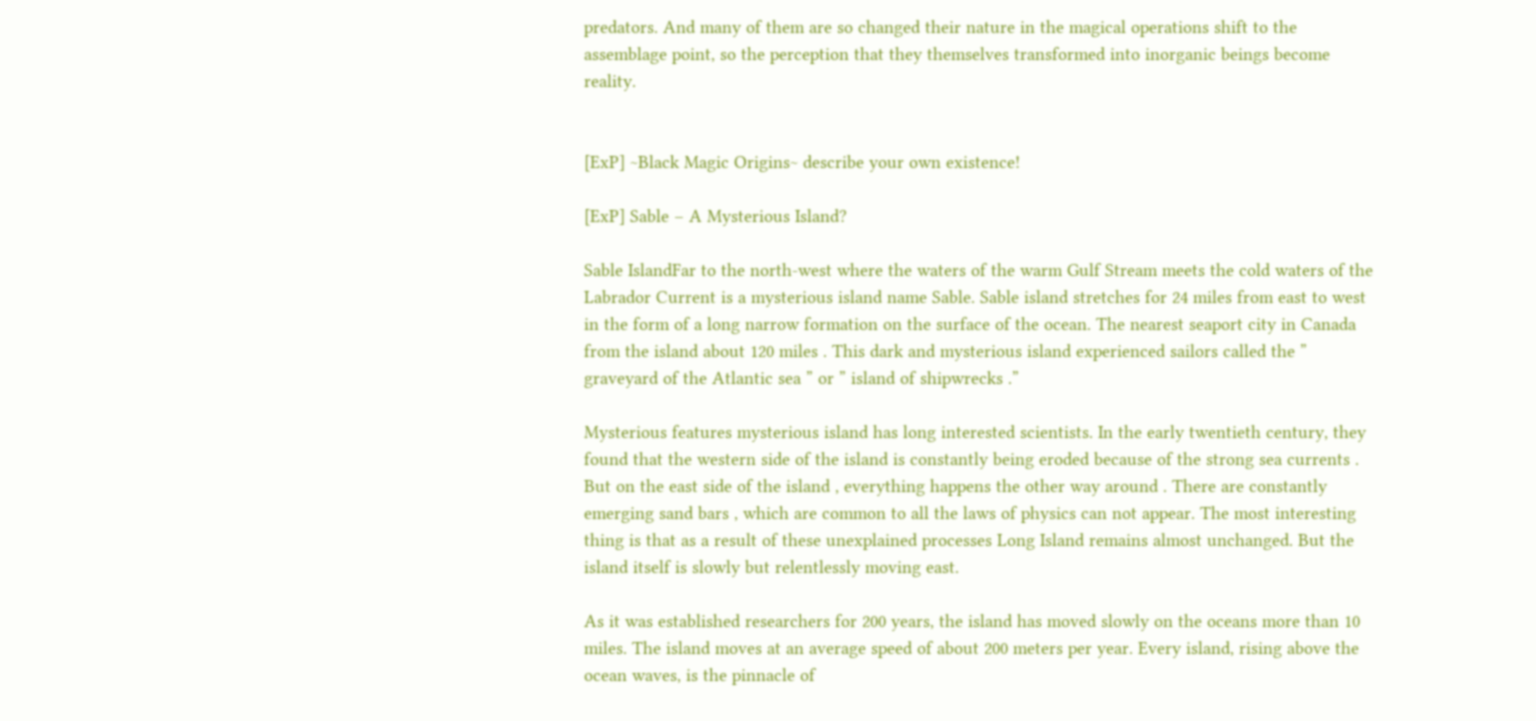predators. And many of them are so changed their nature in the magical operations shift to the assemblage point, so the perception that they themselves transformed into inorganic beings become reality.


[ExP] ~Black Magic Origins~ describe your own existence!

[ExP] Sable – A Mysterious Island?

Sable IslandFar to the north-west where the waters of the warm Gulf Stream meets the cold waters of the Labrador Current is a mysterious island name Sable. Sable island stretches for 24 miles from east to west in the form of a long narrow formation on the surface of the ocean. The nearest seaport city in Canada from the island about 120 miles . This dark and mysterious island experienced sailors called the ” graveyard of the Atlantic sea ” or ” island of shipwrecks .”

Mysterious features mysterious island has long interested scientists. In the early twentieth century, they found that the western side of the island is constantly being eroded because of the strong sea currents . But on the east side of the island , everything happens the other way around . There are constantly emerging sand bars , which are common to all the laws of physics can not appear. The most interesting thing is that as a result of these unexplained processes Long Island remains almost unchanged. But the island itself is slowly but relentlessly moving east.

As it was established researchers for 200 years, the island has moved slowly on the oceans more than 10 miles. The island moves at an average speed of about 200 meters per year. Every island, rising above the ocean waves, is the pinnacle of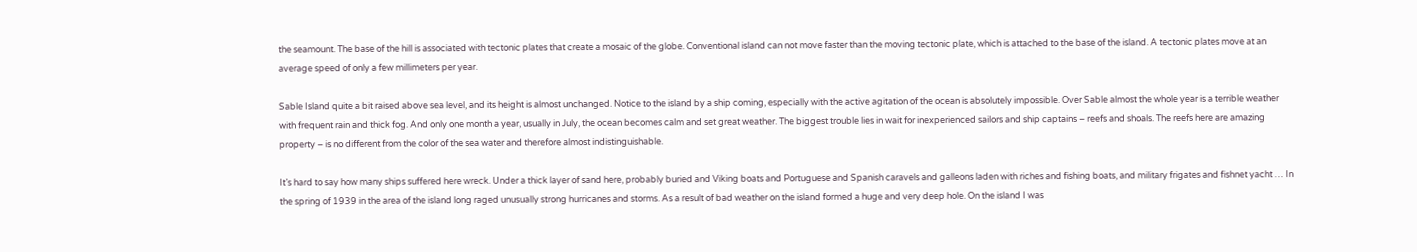the seamount. The base of the hill is associated with tectonic plates that create a mosaic of the globe. Conventional island can not move faster than the moving tectonic plate, which is attached to the base of the island. A tectonic plates move at an average speed of only a few millimeters per year.

Sable Island quite a bit raised above sea level, and its height is almost unchanged. Notice to the island by a ship coming, especially with the active agitation of the ocean is absolutely impossible. Over Sable almost the whole year is a terrible weather with frequent rain and thick fog. And only one month a year, usually in July, the ocean becomes calm and set great weather. The biggest trouble lies in wait for inexperienced sailors and ship captains – reefs and shoals. The reefs here are amazing property – is no different from the color of the sea water and therefore almost indistinguishable.

It’s hard to say how many ships suffered here wreck. Under a thick layer of sand here, probably buried and Viking boats and Portuguese and Spanish caravels and galleons laden with riches and fishing boats, and military frigates and fishnet yacht … In the spring of 1939 in the area of the island long raged unusually strong hurricanes and storms. As a result of bad weather on the island formed a huge and very deep hole. On the island I was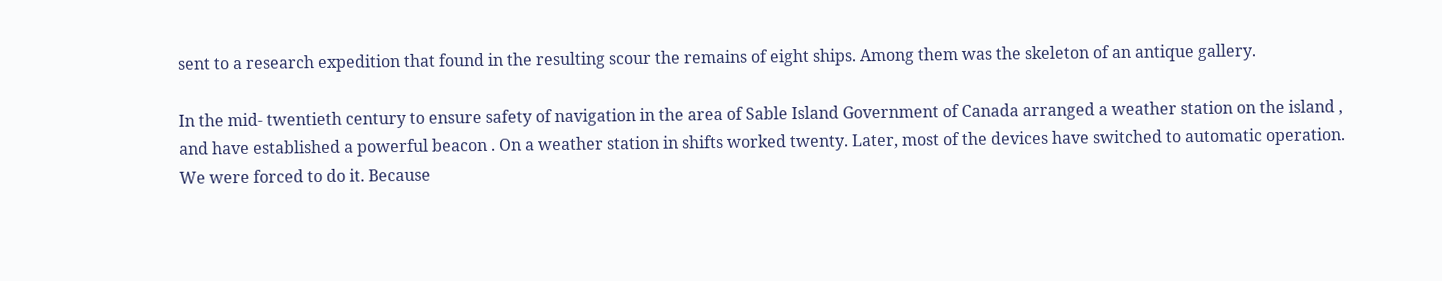sent to a research expedition that found in the resulting scour the remains of eight ships. Among them was the skeleton of an antique gallery.

In the mid- twentieth century to ensure safety of navigation in the area of Sable Island Government of Canada arranged a weather station on the island , and have established a powerful beacon . On a weather station in shifts worked twenty. Later, most of the devices have switched to automatic operation. We were forced to do it. Because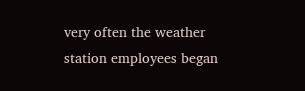very often the weather station employees began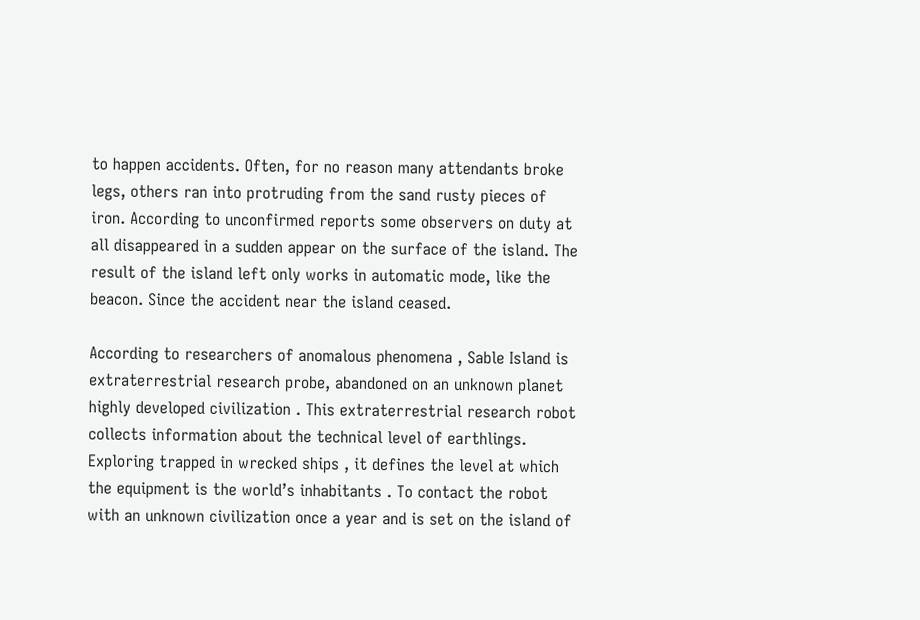to happen accidents. Often, for no reason many attendants broke legs, others ran into protruding from the sand rusty pieces of iron. According to unconfirmed reports some observers on duty at all disappeared in a sudden appear on the surface of the island. The result of the island left only works in automatic mode, like the beacon. Since the accident near the island ceased.

According to researchers of anomalous phenomena , Sable Island is extraterrestrial research probe, abandoned on an unknown planet highly developed civilization . This extraterrestrial research robot collects information about the technical level of earthlings. Exploring trapped in wrecked ships , it defines the level at which the equipment is the world’s inhabitants . To contact the robot with an unknown civilization once a year and is set on the island of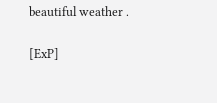beautiful weather .


[ExP]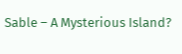Sable – A Mysterious Island?